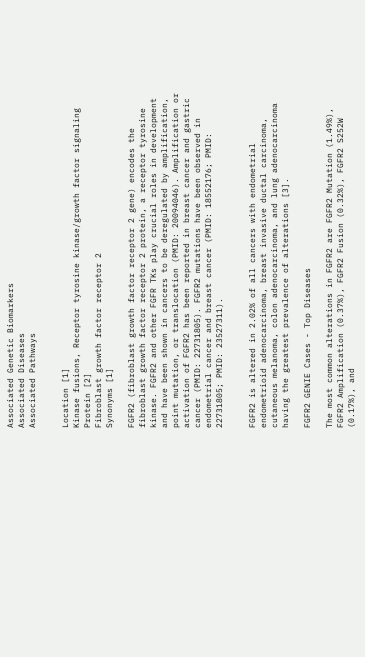Associated Genetic Biomarkers
Associated Diseases
Associated Pathways


Location [1]
Kinase fusions, Receptor tyrosine kinase/growth factor signaling
Protein [2]
Fibroblast growth factor receptor 2
Synonyms [1]

FGFR2 (fibroblast growth factor receptor 2 gene) encodes the fibroblast growth factor receptor 2 protein, a receptor tyrosine kinase. FGFR2 and other FGFR TKs play crucial roles in development and have been shown in cancers to be deregulated by amplification, point mutation, or translocation (PMID: 20094046). Amplification or activation of FGFR2 has been reported in breast cancer and gastric cancer (PMID: 22731805). FGFR2 mutations have been observed in endometrial cancer and breast cancer (PMID: 18552176; PMID: 22731805; PMID: 23527311).


FGFR2 is altered in 2.02% of all cancers with endometrial endometrioid adenocarcinoma, breast invasive ductal carcinoma, cutaneous melanoma, colon adenocarcinoma, and lung adenocarcinoma having the greatest prevalence of alterations [3].

FGFR2 GENIE Cases - Top Diseases

The most common alterations in FGFR2 are FGFR2 Mutation (1.49%), FGFR2 Amplification (0.37%), FGFR2 Fusion (0.32%), FGFR2 S252W (0.17%), and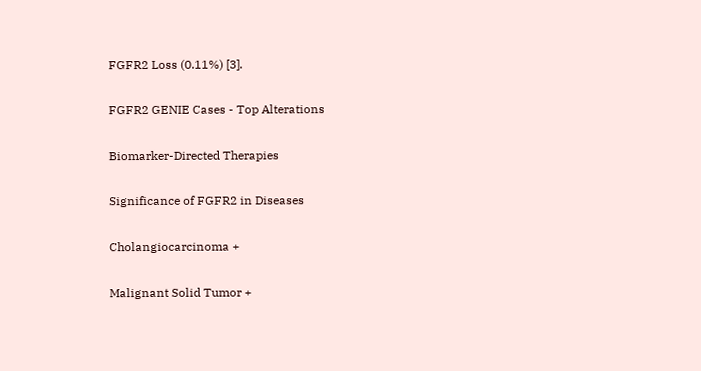FGFR2 Loss (0.11%) [3].

FGFR2 GENIE Cases - Top Alterations

Biomarker-Directed Therapies

Significance of FGFR2 in Diseases

Cholangiocarcinoma +

Malignant Solid Tumor +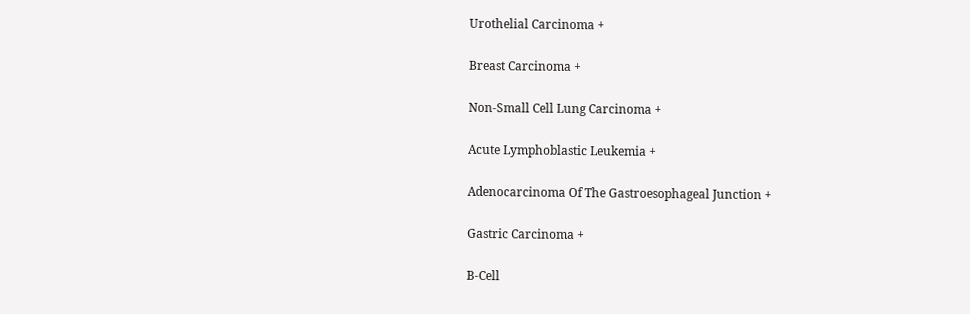Urothelial Carcinoma +

Breast Carcinoma +

Non-Small Cell Lung Carcinoma +

Acute Lymphoblastic Leukemia +

Adenocarcinoma Of The Gastroesophageal Junction +

Gastric Carcinoma +

B-Cell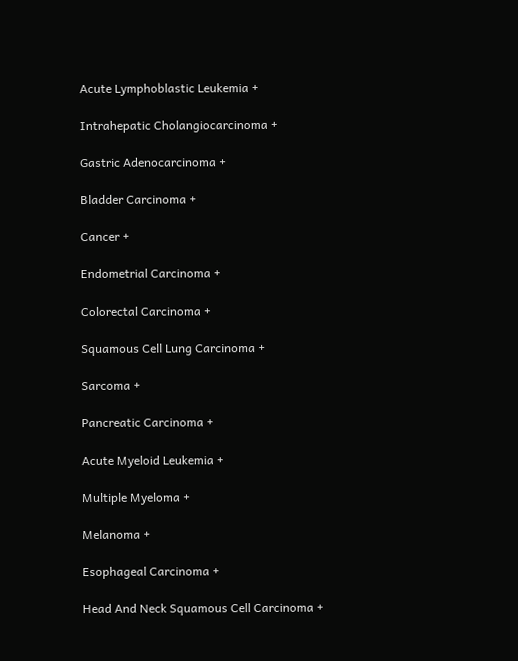Acute Lymphoblastic Leukemia +

Intrahepatic Cholangiocarcinoma +

Gastric Adenocarcinoma +

Bladder Carcinoma +

Cancer +

Endometrial Carcinoma +

Colorectal Carcinoma +

Squamous Cell Lung Carcinoma +

Sarcoma +

Pancreatic Carcinoma +

Acute Myeloid Leukemia +

Multiple Myeloma +

Melanoma +

Esophageal Carcinoma +

Head And Neck Squamous Cell Carcinoma +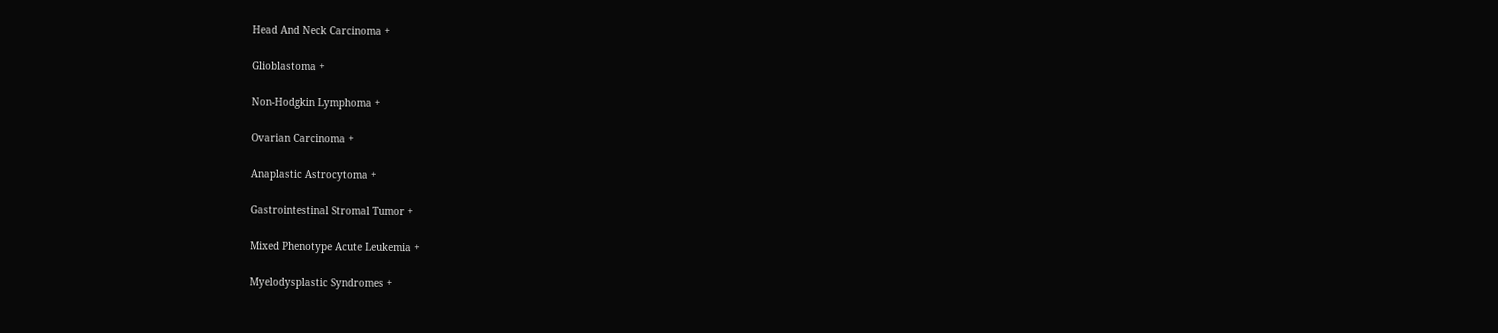Head And Neck Carcinoma +

Glioblastoma +

Non-Hodgkin Lymphoma +

Ovarian Carcinoma +

Anaplastic Astrocytoma +

Gastrointestinal Stromal Tumor +

Mixed Phenotype Acute Leukemia +

Myelodysplastic Syndromes +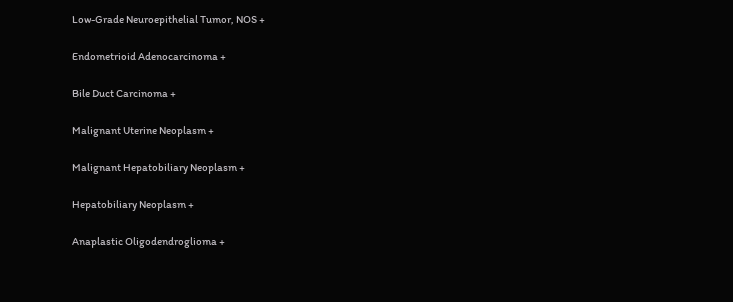Low-Grade Neuroepithelial Tumor, NOS +

Endometrioid Adenocarcinoma +

Bile Duct Carcinoma +

Malignant Uterine Neoplasm +

Malignant Hepatobiliary Neoplasm +

Hepatobiliary Neoplasm +

Anaplastic Oligodendroglioma +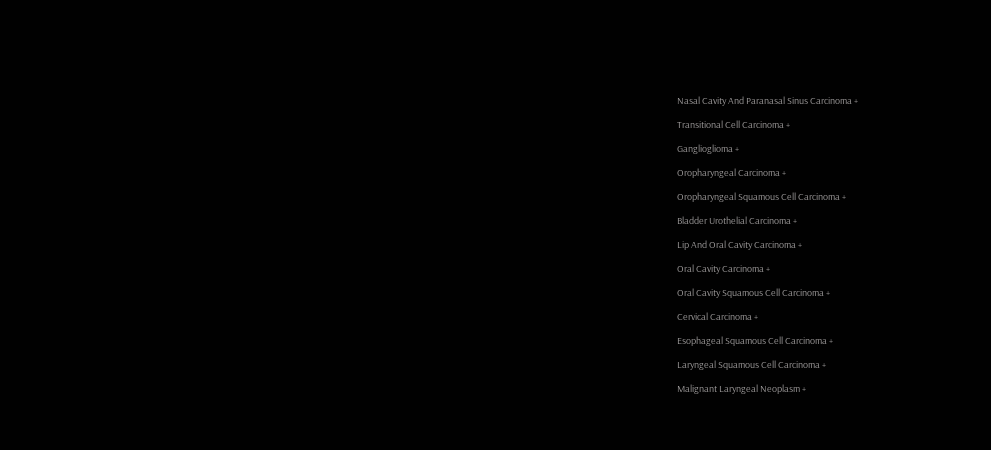Nasal Cavity And Paranasal Sinus Carcinoma +

Transitional Cell Carcinoma +

Ganglioglioma +

Oropharyngeal Carcinoma +

Oropharyngeal Squamous Cell Carcinoma +

Bladder Urothelial Carcinoma +

Lip And Oral Cavity Carcinoma +

Oral Cavity Carcinoma +

Oral Cavity Squamous Cell Carcinoma +

Cervical Carcinoma +

Esophageal Squamous Cell Carcinoma +

Laryngeal Squamous Cell Carcinoma +

Malignant Laryngeal Neoplasm +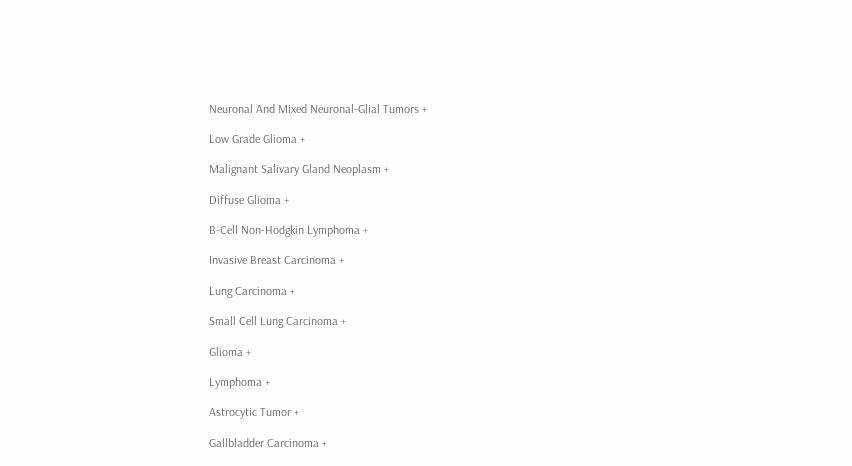Neuronal And Mixed Neuronal-Glial Tumors +

Low Grade Glioma +

Malignant Salivary Gland Neoplasm +

Diffuse Glioma +

B-Cell Non-Hodgkin Lymphoma +

Invasive Breast Carcinoma +

Lung Carcinoma +

Small Cell Lung Carcinoma +

Glioma +

Lymphoma +

Astrocytic Tumor +

Gallbladder Carcinoma +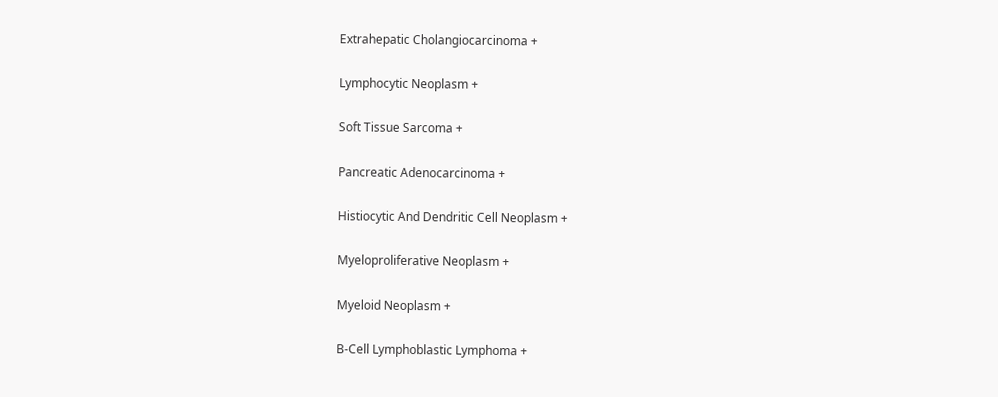Extrahepatic Cholangiocarcinoma +

Lymphocytic Neoplasm +

Soft Tissue Sarcoma +

Pancreatic Adenocarcinoma +

Histiocytic And Dendritic Cell Neoplasm +

Myeloproliferative Neoplasm +

Myeloid Neoplasm +

B-Cell Lymphoblastic Lymphoma +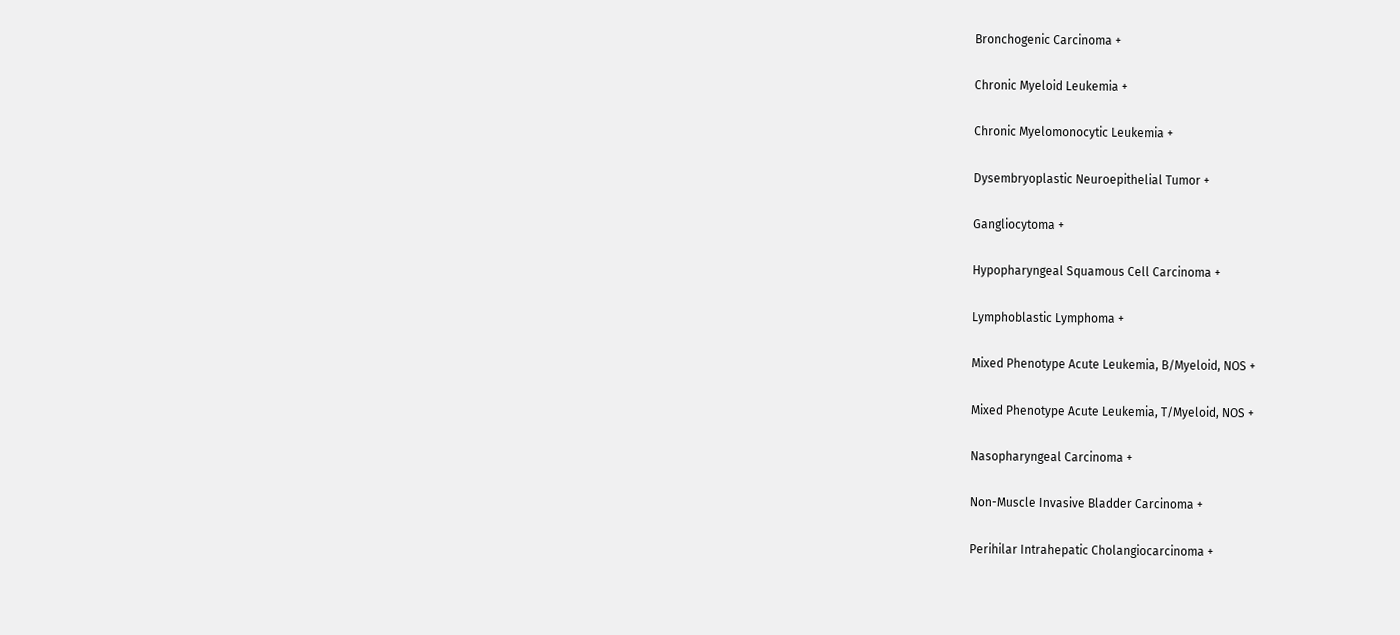Bronchogenic Carcinoma +

Chronic Myeloid Leukemia +

Chronic Myelomonocytic Leukemia +

Dysembryoplastic Neuroepithelial Tumor +

Gangliocytoma +

Hypopharyngeal Squamous Cell Carcinoma +

Lymphoblastic Lymphoma +

Mixed Phenotype Acute Leukemia, B/Myeloid, NOS +

Mixed Phenotype Acute Leukemia, T/Myeloid, NOS +

Nasopharyngeal Carcinoma +

Non-Muscle Invasive Bladder Carcinoma +

Perihilar Intrahepatic Cholangiocarcinoma +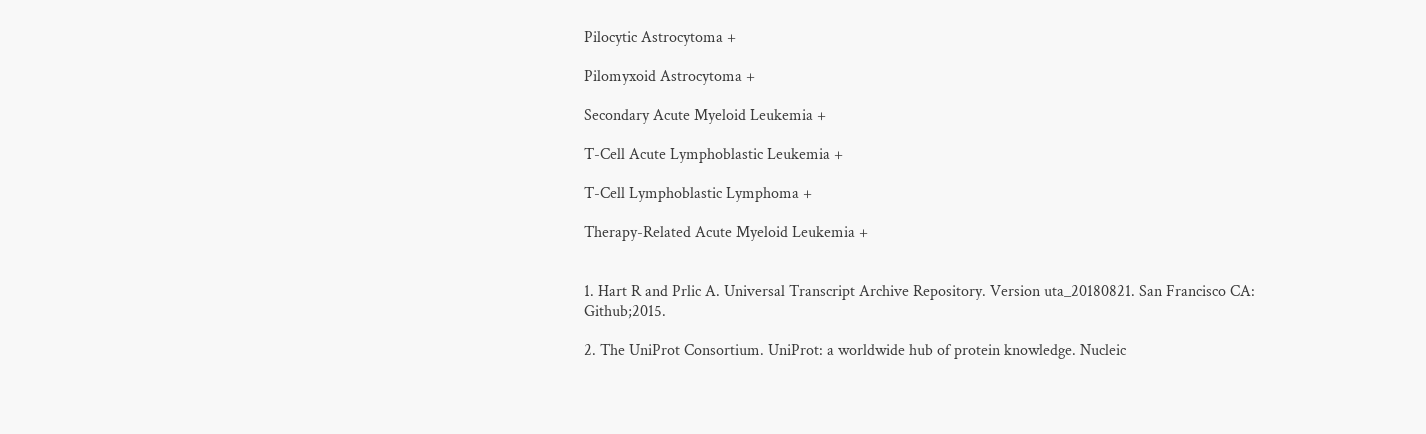Pilocytic Astrocytoma +

Pilomyxoid Astrocytoma +

Secondary Acute Myeloid Leukemia +

T-Cell Acute Lymphoblastic Leukemia +

T-Cell Lymphoblastic Lymphoma +

Therapy-Related Acute Myeloid Leukemia +


1. Hart R and Prlic A. Universal Transcript Archive Repository. Version uta_20180821. San Francisco CA: Github;2015.

2. The UniProt Consortium. UniProt: a worldwide hub of protein knowledge. Nucleic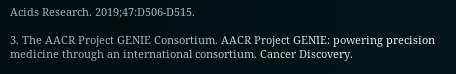Acids Research. 2019;47:D506-D515.

3. The AACR Project GENIE Consortium. AACR Project GENIE: powering precision medicine through an international consortium. Cancer Discovery.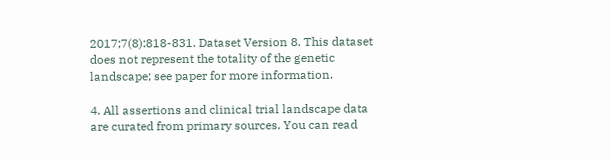2017;7(8):818-831. Dataset Version 8. This dataset does not represent the totality of the genetic landscape; see paper for more information.

4. All assertions and clinical trial landscape data are curated from primary sources. You can read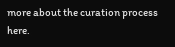more about the curation process here.